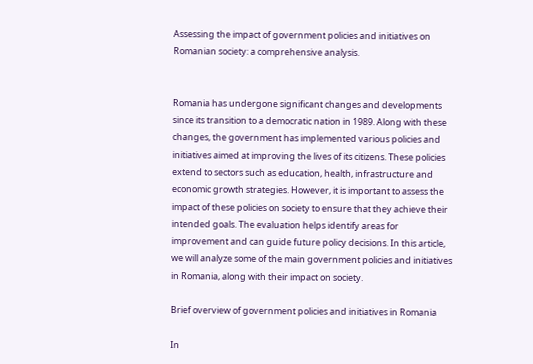Assessing the impact of government policies and initiatives on Romanian society: a comprehensive analysis.


Romania has undergone significant changes and developments since its transition to a democratic nation in 1989. Along with these changes, the government has implemented various policies and initiatives aimed at improving the lives of its citizens. These policies extend to sectors such as education, health, infrastructure and economic growth strategies. However, it is important to assess the impact of these policies on society to ensure that they achieve their intended goals. The evaluation helps identify areas for improvement and can guide future policy decisions. In this article, we will analyze some of the main government policies and initiatives in Romania, along with their impact on society.

Brief overview of government policies and initiatives in Romania

In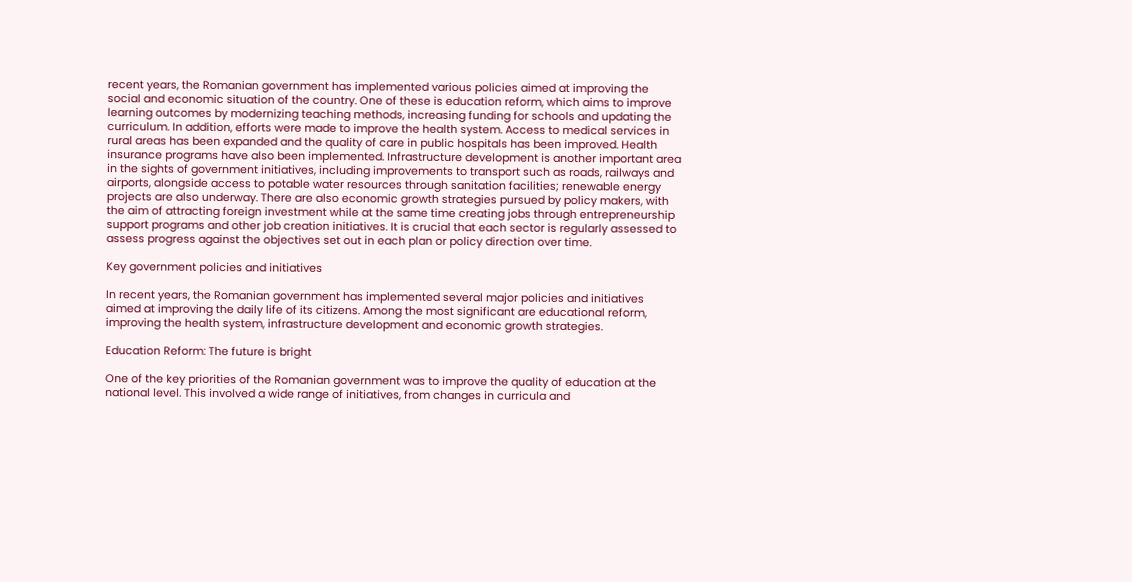recent years, the Romanian government has implemented various policies aimed at improving the social and economic situation of the country. One of these is education reform, which aims to improve learning outcomes by modernizing teaching methods, increasing funding for schools and updating the curriculum. In addition, efforts were made to improve the health system. Access to medical services in rural areas has been expanded and the quality of care in public hospitals has been improved. Health insurance programs have also been implemented. Infrastructure development is another important area in the sights of government initiatives, including improvements to transport such as roads, railways and airports, alongside access to potable water resources through sanitation facilities; renewable energy projects are also underway. There are also economic growth strategies pursued by policy makers, with the aim of attracting foreign investment while at the same time creating jobs through entrepreneurship support programs and other job creation initiatives. It is crucial that each sector is regularly assessed to assess progress against the objectives set out in each plan or policy direction over time.

Key government policies and initiatives

In recent years, the Romanian government has implemented several major policies and initiatives aimed at improving the daily life of its citizens. Among the most significant are educational reform, improving the health system, infrastructure development and economic growth strategies.

Education Reform: The future is bright

One of the key priorities of the Romanian government was to improve the quality of education at the national level. This involved a wide range of initiatives, from changes in curricula and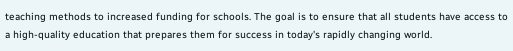teaching methods to increased funding for schools. The goal is to ensure that all students have access to a high-quality education that prepares them for success in today's rapidly changing world.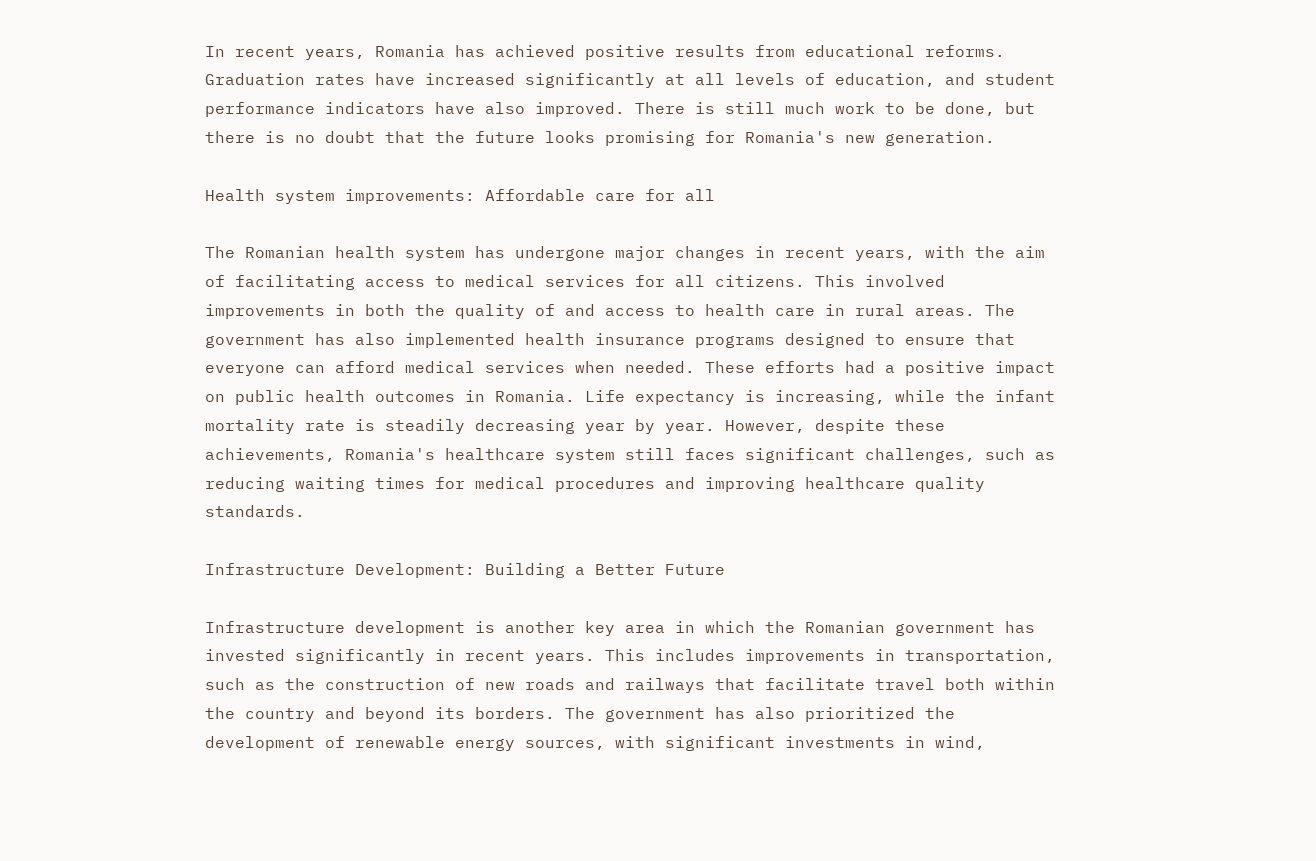In recent years, Romania has achieved positive results from educational reforms. Graduation rates have increased significantly at all levels of education, and student performance indicators have also improved. There is still much work to be done, but there is no doubt that the future looks promising for Romania's new generation.

Health system improvements: Affordable care for all

The Romanian health system has undergone major changes in recent years, with the aim of facilitating access to medical services for all citizens. This involved improvements in both the quality of and access to health care in rural areas. The government has also implemented health insurance programs designed to ensure that everyone can afford medical services when needed. These efforts had a positive impact on public health outcomes in Romania. Life expectancy is increasing, while the infant mortality rate is steadily decreasing year by year. However, despite these achievements, Romania's healthcare system still faces significant challenges, such as reducing waiting times for medical procedures and improving healthcare quality standards.

Infrastructure Development: Building a Better Future

Infrastructure development is another key area in which the Romanian government has invested significantly in recent years. This includes improvements in transportation, such as the construction of new roads and railways that facilitate travel both within the country and beyond its borders. The government has also prioritized the development of renewable energy sources, with significant investments in wind,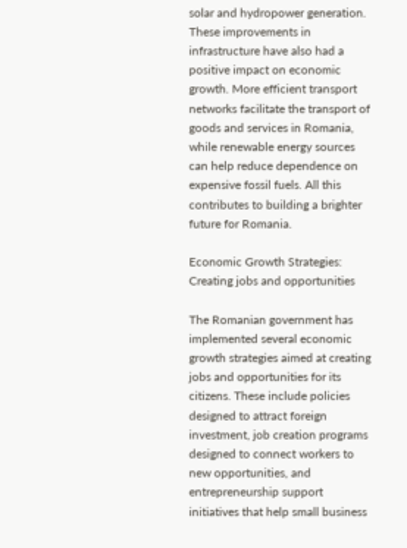solar and hydropower generation. These improvements in infrastructure have also had a positive impact on economic growth. More efficient transport networks facilitate the transport of goods and services in Romania, while renewable energy sources can help reduce dependence on expensive fossil fuels. All this contributes to building a brighter future for Romania.

Economic Growth Strategies: Creating jobs and opportunities

The Romanian government has implemented several economic growth strategies aimed at creating jobs and opportunities for its citizens. These include policies designed to attract foreign investment, job creation programs designed to connect workers to new opportunities, and entrepreneurship support initiatives that help small business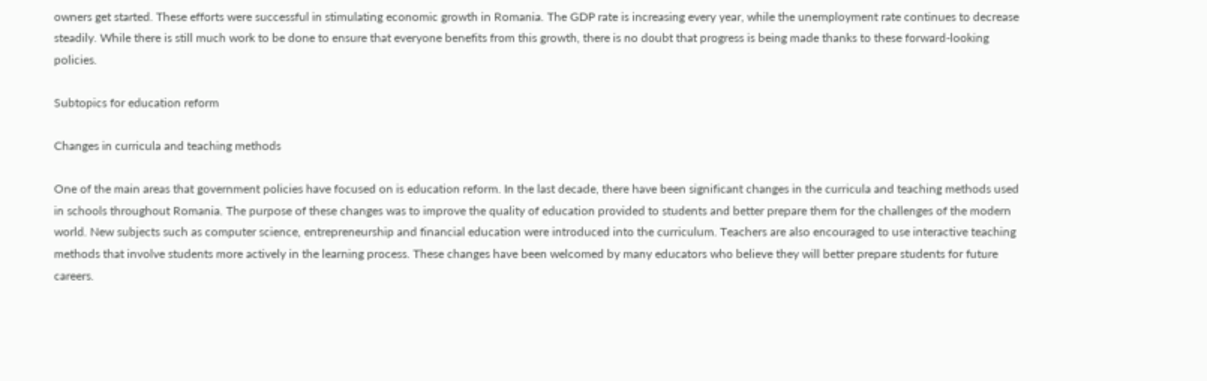owners get started. These efforts were successful in stimulating economic growth in Romania. The GDP rate is increasing every year, while the unemployment rate continues to decrease steadily. While there is still much work to be done to ensure that everyone benefits from this growth, there is no doubt that progress is being made thanks to these forward-looking policies.

Subtopics for education reform

Changes in curricula and teaching methods

One of the main areas that government policies have focused on is education reform. In the last decade, there have been significant changes in the curricula and teaching methods used in schools throughout Romania. The purpose of these changes was to improve the quality of education provided to students and better prepare them for the challenges of the modern world. New subjects such as computer science, entrepreneurship and financial education were introduced into the curriculum. Teachers are also encouraged to use interactive teaching methods that involve students more actively in the learning process. These changes have been welcomed by many educators who believe they will better prepare students for future careers.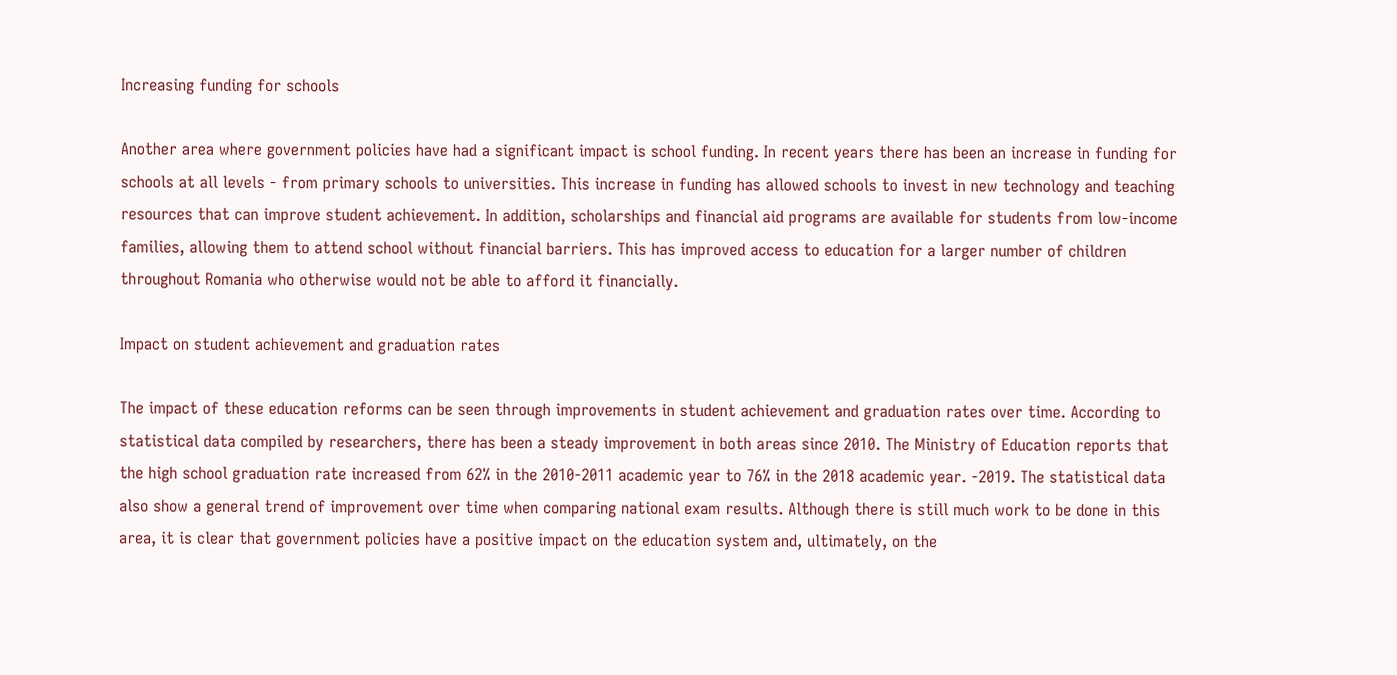Increasing funding for schools

Another area where government policies have had a significant impact is school funding. In recent years there has been an increase in funding for schools at all levels - from primary schools to universities. This increase in funding has allowed schools to invest in new technology and teaching resources that can improve student achievement. In addition, scholarships and financial aid programs are available for students from low-income families, allowing them to attend school without financial barriers. This has improved access to education for a larger number of children throughout Romania who otherwise would not be able to afford it financially.

Impact on student achievement and graduation rates

The impact of these education reforms can be seen through improvements in student achievement and graduation rates over time. According to statistical data compiled by researchers, there has been a steady improvement in both areas since 2010. The Ministry of Education reports that the high school graduation rate increased from 62% in the 2010-2011 academic year to 76% in the 2018 academic year. -2019. The statistical data also show a general trend of improvement over time when comparing national exam results. Although there is still much work to be done in this area, it is clear that government policies have a positive impact on the education system and, ultimately, on the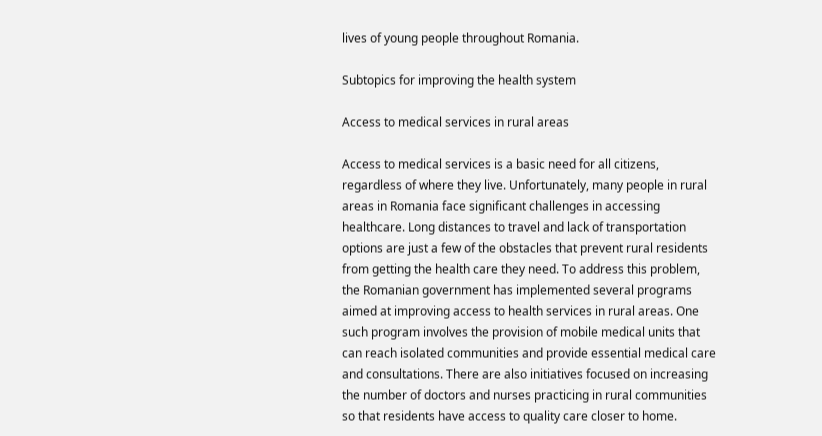lives of young people throughout Romania.

Subtopics for improving the health system

Access to medical services in rural areas

Access to medical services is a basic need for all citizens, regardless of where they live. Unfortunately, many people in rural areas in Romania face significant challenges in accessing healthcare. Long distances to travel and lack of transportation options are just a few of the obstacles that prevent rural residents from getting the health care they need. To address this problem, the Romanian government has implemented several programs aimed at improving access to health services in rural areas. One such program involves the provision of mobile medical units that can reach isolated communities and provide essential medical care and consultations. There are also initiatives focused on increasing the number of doctors and nurses practicing in rural communities so that residents have access to quality care closer to home.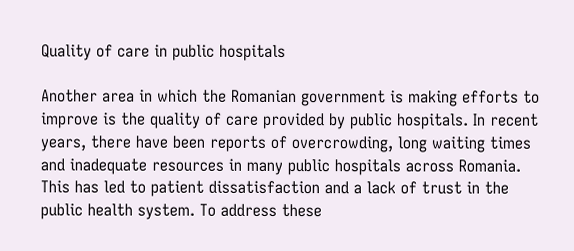Quality of care in public hospitals

Another area in which the Romanian government is making efforts to improve is the quality of care provided by public hospitals. In recent years, there have been reports of overcrowding, long waiting times and inadequate resources in many public hospitals across Romania. This has led to patient dissatisfaction and a lack of trust in the public health system. To address these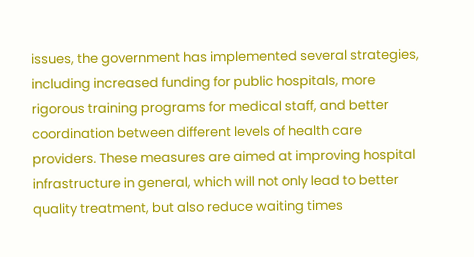issues, the government has implemented several strategies, including increased funding for public hospitals, more rigorous training programs for medical staff, and better coordination between different levels of health care providers. These measures are aimed at improving hospital infrastructure in general, which will not only lead to better quality treatment, but also reduce waiting times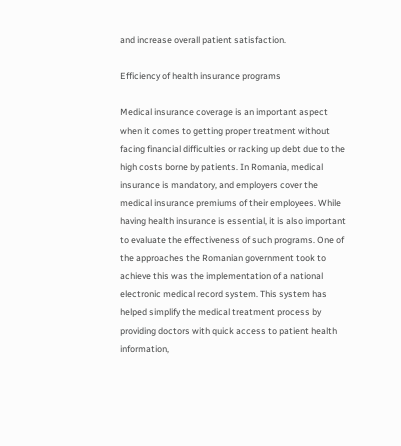and increase overall patient satisfaction.

Efficiency of health insurance programs

Medical insurance coverage is an important aspect when it comes to getting proper treatment without facing financial difficulties or racking up debt due to the high costs borne by patients. In Romania, medical insurance is mandatory, and employers cover the medical insurance premiums of their employees. While having health insurance is essential, it is also important to evaluate the effectiveness of such programs. One of the approaches the Romanian government took to achieve this was the implementation of a national electronic medical record system. This system has helped simplify the medical treatment process by providing doctors with quick access to patient health information,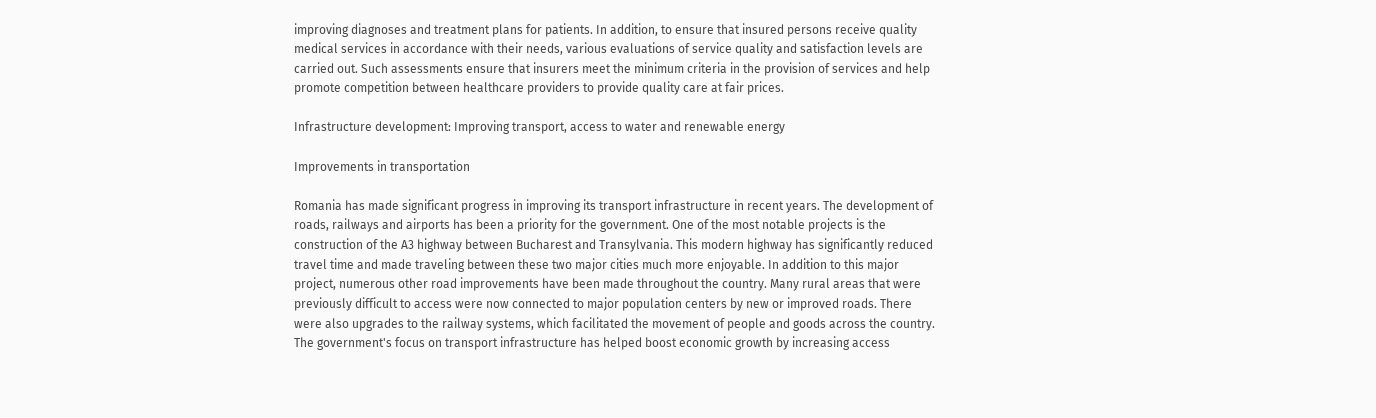improving diagnoses and treatment plans for patients. In addition, to ensure that insured persons receive quality medical services in accordance with their needs, various evaluations of service quality and satisfaction levels are carried out. Such assessments ensure that insurers meet the minimum criteria in the provision of services and help promote competition between healthcare providers to provide quality care at fair prices.

Infrastructure development: Improving transport, access to water and renewable energy

Improvements in transportation

Romania has made significant progress in improving its transport infrastructure in recent years. The development of roads, railways and airports has been a priority for the government. One of the most notable projects is the construction of the A3 highway between Bucharest and Transylvania. This modern highway has significantly reduced travel time and made traveling between these two major cities much more enjoyable. In addition to this major project, numerous other road improvements have been made throughout the country. Many rural areas that were previously difficult to access were now connected to major population centers by new or improved roads. There were also upgrades to the railway systems, which facilitated the movement of people and goods across the country. The government's focus on transport infrastructure has helped boost economic growth by increasing access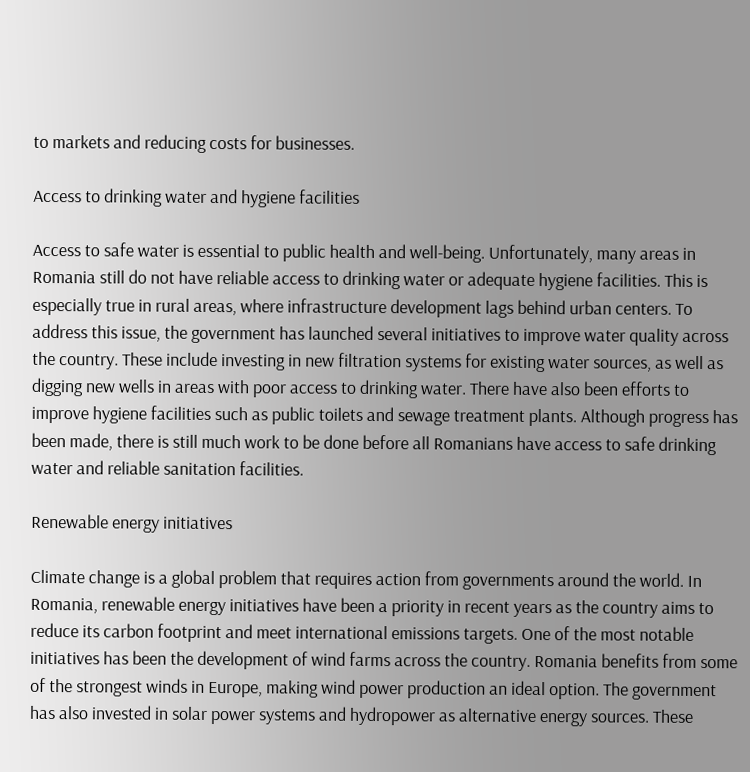to markets and reducing costs for businesses.

Access to drinking water and hygiene facilities

Access to safe water is essential to public health and well-being. Unfortunately, many areas in Romania still do not have reliable access to drinking water or adequate hygiene facilities. This is especially true in rural areas, where infrastructure development lags behind urban centers. To address this issue, the government has launched several initiatives to improve water quality across the country. These include investing in new filtration systems for existing water sources, as well as digging new wells in areas with poor access to drinking water. There have also been efforts to improve hygiene facilities such as public toilets and sewage treatment plants. Although progress has been made, there is still much work to be done before all Romanians have access to safe drinking water and reliable sanitation facilities.

Renewable energy initiatives

Climate change is a global problem that requires action from governments around the world. In Romania, renewable energy initiatives have been a priority in recent years as the country aims to reduce its carbon footprint and meet international emissions targets. One of the most notable initiatives has been the development of wind farms across the country. Romania benefits from some of the strongest winds in Europe, making wind power production an ideal option. The government has also invested in solar power systems and hydropower as alternative energy sources. These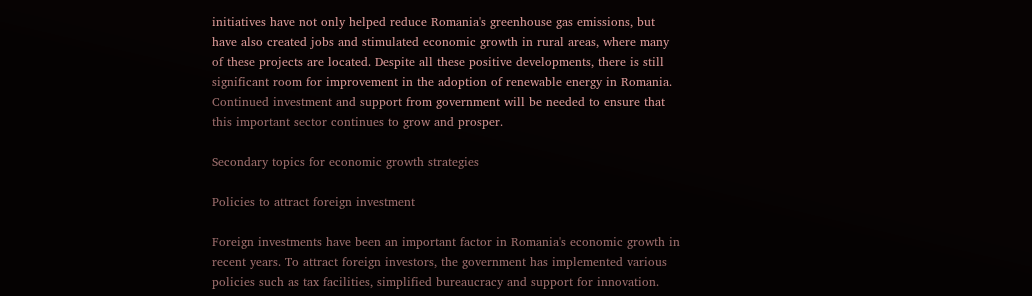initiatives have not only helped reduce Romania's greenhouse gas emissions, but have also created jobs and stimulated economic growth in rural areas, where many of these projects are located. Despite all these positive developments, there is still significant room for improvement in the adoption of renewable energy in Romania. Continued investment and support from government will be needed to ensure that this important sector continues to grow and prosper.

Secondary topics for economic growth strategies

Policies to attract foreign investment

Foreign investments have been an important factor in Romania's economic growth in recent years. To attract foreign investors, the government has implemented various policies such as tax facilities, simplified bureaucracy and support for innovation.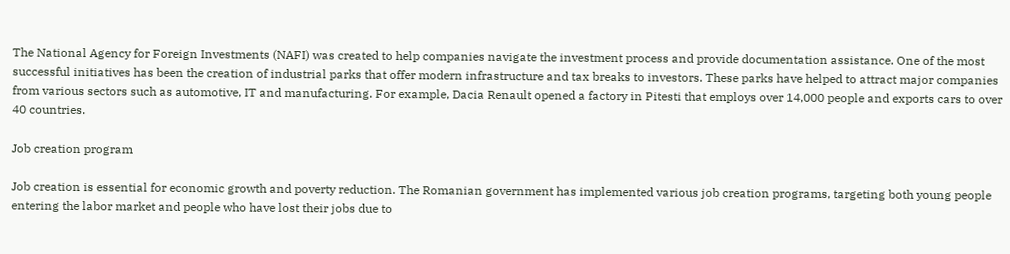The National Agency for Foreign Investments (NAFI) was created to help companies navigate the investment process and provide documentation assistance. One of the most successful initiatives has been the creation of industrial parks that offer modern infrastructure and tax breaks to investors. These parks have helped to attract major companies from various sectors such as automotive, IT and manufacturing. For example, Dacia Renault opened a factory in Pitesti that employs over 14,000 people and exports cars to over 40 countries.

Job creation program

Job creation is essential for economic growth and poverty reduction. The Romanian government has implemented various job creation programs, targeting both young people entering the labor market and people who have lost their jobs due to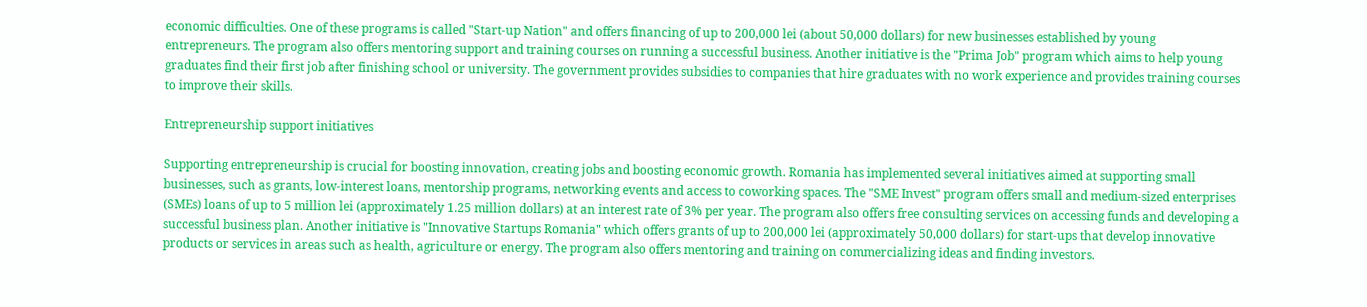economic difficulties. One of these programs is called "Start-up Nation" and offers financing of up to 200,000 lei (about 50,000 dollars) for new businesses established by young entrepreneurs. The program also offers mentoring support and training courses on running a successful business. Another initiative is the "Prima Job" program which aims to help young graduates find their first job after finishing school or university. The government provides subsidies to companies that hire graduates with no work experience and provides training courses to improve their skills.

Entrepreneurship support initiatives

Supporting entrepreneurship is crucial for boosting innovation, creating jobs and boosting economic growth. Romania has implemented several initiatives aimed at supporting small businesses, such as grants, low-interest loans, mentorship programs, networking events and access to coworking spaces. The "SME Invest" program offers small and medium-sized enterprises (SMEs) loans of up to 5 million lei (approximately 1.25 million dollars) at an interest rate of 3% per year. The program also offers free consulting services on accessing funds and developing a successful business plan. Another initiative is "Innovative Startups Romania" which offers grants of up to 200,000 lei (approximately 50,000 dollars) for start-ups that develop innovative products or services in areas such as health, agriculture or energy. The program also offers mentoring and training on commercializing ideas and finding investors.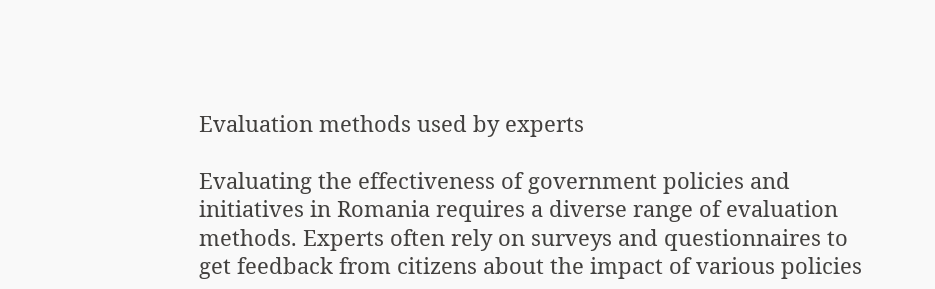Evaluation methods used by experts

Evaluating the effectiveness of government policies and initiatives in Romania requires a diverse range of evaluation methods. Experts often rely on surveys and questionnaires to get feedback from citizens about the impact of various policies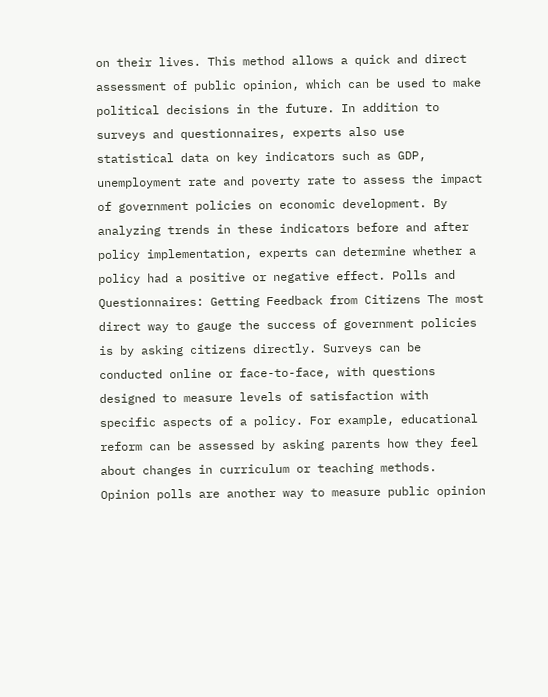on their lives. This method allows a quick and direct assessment of public opinion, which can be used to make political decisions in the future. In addition to surveys and questionnaires, experts also use statistical data on key indicators such as GDP, unemployment rate and poverty rate to assess the impact of government policies on economic development. By analyzing trends in these indicators before and after policy implementation, experts can determine whether a policy had a positive or negative effect. Polls and Questionnaires: Getting Feedback from Citizens The most direct way to gauge the success of government policies is by asking citizens directly. Surveys can be conducted online or face-to-face, with questions designed to measure levels of satisfaction with specific aspects of a policy. For example, educational reform can be assessed by asking parents how they feel about changes in curriculum or teaching methods. Opinion polls are another way to measure public opinion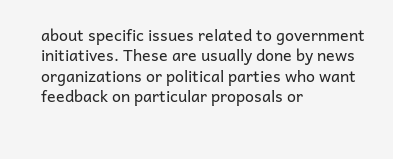about specific issues related to government initiatives. These are usually done by news organizations or political parties who want feedback on particular proposals or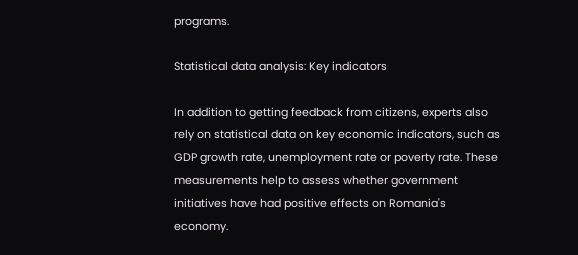programs.

Statistical data analysis: Key indicators

In addition to getting feedback from citizens, experts also rely on statistical data on key economic indicators, such as GDP growth rate, unemployment rate or poverty rate. These measurements help to assess whether government initiatives have had positive effects on Romania's economy.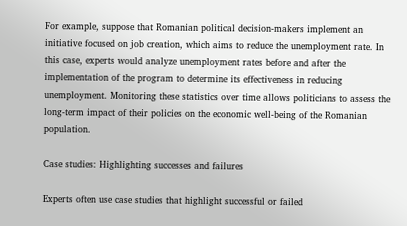For example, suppose that Romanian political decision-makers implement an initiative focused on job creation, which aims to reduce the unemployment rate. In this case, experts would analyze unemployment rates before and after the implementation of the program to determine its effectiveness in reducing unemployment. Monitoring these statistics over time allows politicians to assess the long-term impact of their policies on the economic well-being of the Romanian population.

Case studies: Highlighting successes and failures

Experts often use case studies that highlight successful or failed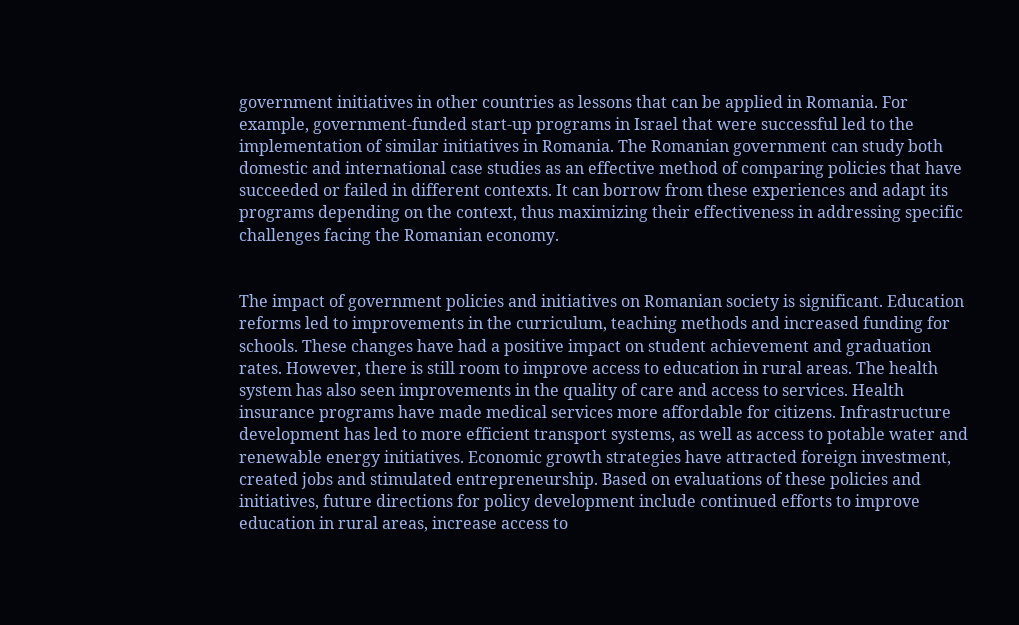government initiatives in other countries as lessons that can be applied in Romania. For example, government-funded start-up programs in Israel that were successful led to the implementation of similar initiatives in Romania. The Romanian government can study both domestic and international case studies as an effective method of comparing policies that have succeeded or failed in different contexts. It can borrow from these experiences and adapt its programs depending on the context, thus maximizing their effectiveness in addressing specific challenges facing the Romanian economy.


The impact of government policies and initiatives on Romanian society is significant. Education reforms led to improvements in the curriculum, teaching methods and increased funding for schools. These changes have had a positive impact on student achievement and graduation rates. However, there is still room to improve access to education in rural areas. The health system has also seen improvements in the quality of care and access to services. Health insurance programs have made medical services more affordable for citizens. Infrastructure development has led to more efficient transport systems, as well as access to potable water and renewable energy initiatives. Economic growth strategies have attracted foreign investment, created jobs and stimulated entrepreneurship. Based on evaluations of these policies and initiatives, future directions for policy development include continued efforts to improve education in rural areas, increase access to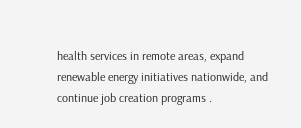health services in remote areas, expand renewable energy initiatives nationwide, and continue job creation programs .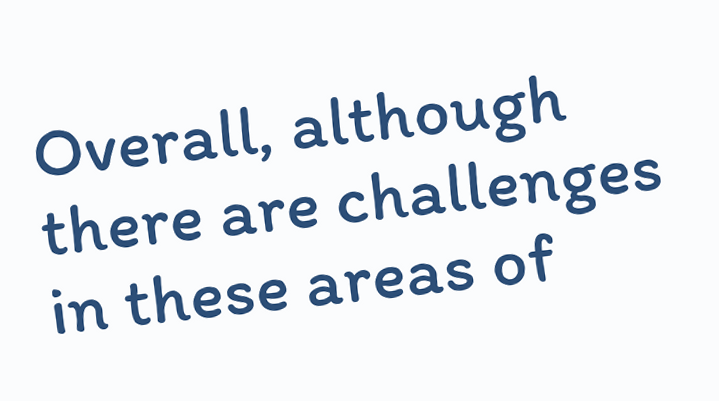Overall, although there are challenges in these areas of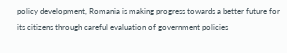policy development, Romania is making progress towards a better future for its citizens through careful evaluation of government policies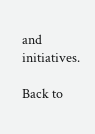and initiatives.

Back to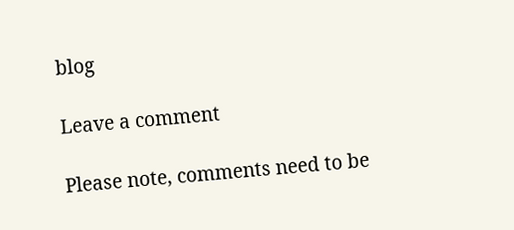blog

Leave a comment

Please note, comments need to be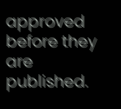approved before they are published.